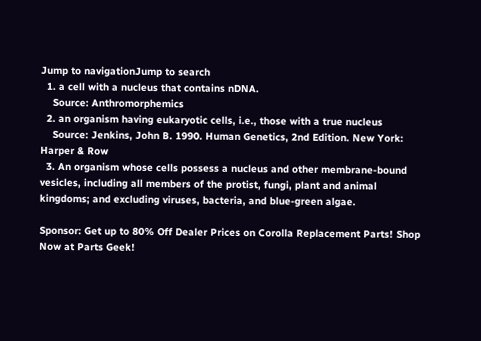Jump to navigationJump to search
  1. a cell with a nucleus that contains nDNA.
    Source: Anthromorphemics
  2. an organism having eukaryotic cells, i.e., those with a true nucleus
    Source: Jenkins, John B. 1990. Human Genetics, 2nd Edition. New York: Harper & Row
  3. An organism whose cells possess a nucleus and other membrane-bound vesicles, including all members of the protist, fungi, plant and animal kingdoms; and excluding viruses, bacteria, and blue-green algae.

Sponsor: Get up to 80% Off Dealer Prices on Corolla Replacement Parts! Shop Now at Parts Geek!